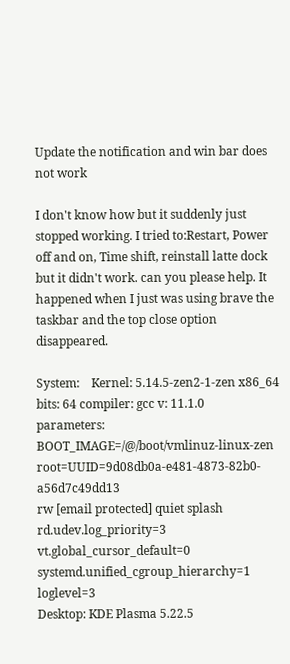Update the notification and win bar does not work

I don't know how but it suddenly just stopped working. I tried to:Restart, Power off and on, Time shift, reinstall latte dock but it didn't work. can you please help. It happened when I just was using brave the taskbar and the top close option disappeared.

System:    Kernel: 5.14.5-zen2-1-zen x86_64 bits: 64 compiler: gcc v: 11.1.0
parameters: BOOT_IMAGE=/@/boot/vmlinuz-linux-zen root=UUID=9d08db0a-e481-4873-82b0-a56d7c49dd13
rw [email protected] quiet splash rd.udev.log_priority=3 vt.global_cursor_default=0
systemd.unified_cgroup_hierarchy=1 loglevel=3
Desktop: KDE Plasma 5.22.5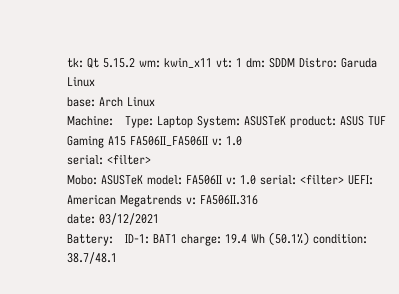tk: Qt 5.15.2 wm: kwin_x11 vt: 1 dm: SDDM Distro: Garuda Linux
base: Arch Linux
Machine:   Type: Laptop System: ASUSTeK product: ASUS TUF Gaming A15 FA506II_FA506II v: 1.0
serial: <filter>
Mobo: ASUSTeK model: FA506II v: 1.0 serial: <filter> UEFI: American Megatrends v: FA506II.316
date: 03/12/2021
Battery:   ID-1: BAT1 charge: 19.4 Wh (50.1%) condition: 38.7/48.1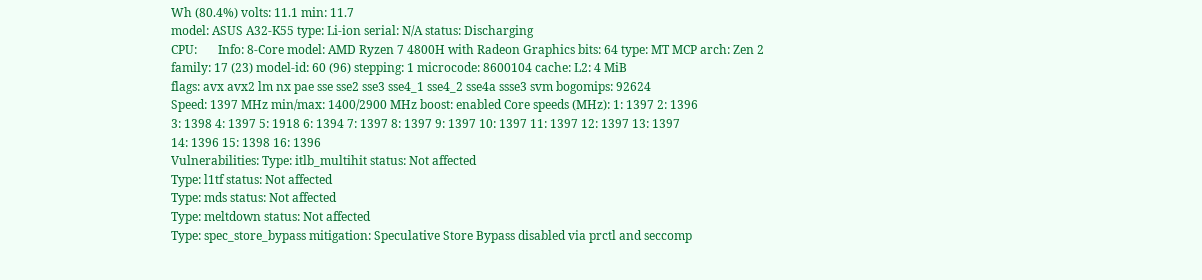Wh (80.4%) volts: 11.1 min: 11.7
model: ASUS A32-K55 type: Li-ion serial: N/A status: Discharging
CPU:       Info: 8-Core model: AMD Ryzen 7 4800H with Radeon Graphics bits: 64 type: MT MCP arch: Zen 2
family: 17 (23) model-id: 60 (96) stepping: 1 microcode: 8600104 cache: L2: 4 MiB
flags: avx avx2 lm nx pae sse sse2 sse3 sse4_1 sse4_2 sse4a ssse3 svm bogomips: 92624
Speed: 1397 MHz min/max: 1400/2900 MHz boost: enabled Core speeds (MHz): 1: 1397 2: 1396
3: 1398 4: 1397 5: 1918 6: 1394 7: 1397 8: 1397 9: 1397 10: 1397 11: 1397 12: 1397 13: 1397
14: 1396 15: 1398 16: 1396
Vulnerabilities: Type: itlb_multihit status: Not affected
Type: l1tf status: Not affected
Type: mds status: Not affected
Type: meltdown status: Not affected
Type: spec_store_bypass mitigation: Speculative Store Bypass disabled via prctl and seccomp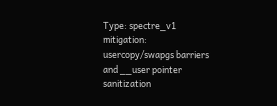Type: spectre_v1 mitigation: usercopy/swapgs barriers and __user pointer sanitization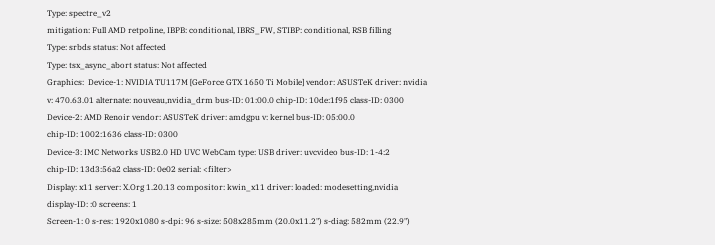Type: spectre_v2
mitigation: Full AMD retpoline, IBPB: conditional, IBRS_FW, STIBP: conditional, RSB filling
Type: srbds status: Not affected
Type: tsx_async_abort status: Not affected
Graphics:  Device-1: NVIDIA TU117M [GeForce GTX 1650 Ti Mobile] vendor: ASUSTeK driver: nvidia
v: 470.63.01 alternate: nouveau,nvidia_drm bus-ID: 01:00.0 chip-ID: 10de:1f95 class-ID: 0300
Device-2: AMD Renoir vendor: ASUSTeK driver: amdgpu v: kernel bus-ID: 05:00.0
chip-ID: 1002:1636 class-ID: 0300
Device-3: IMC Networks USB2.0 HD UVC WebCam type: USB driver: uvcvideo bus-ID: 1-4:2
chip-ID: 13d3:56a2 class-ID: 0e02 serial: <filter>
Display: x11 server: X.Org 1.20.13 compositor: kwin_x11 driver: loaded: modesetting,nvidia
display-ID: :0 screens: 1
Screen-1: 0 s-res: 1920x1080 s-dpi: 96 s-size: 508x285mm (20.0x11.2") s-diag: 582mm (22.9")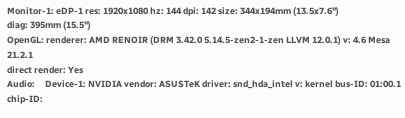Monitor-1: eDP-1 res: 1920x1080 hz: 144 dpi: 142 size: 344x194mm (13.5x7.6")
diag: 395mm (15.5")
OpenGL: renderer: AMD RENOIR (DRM 3.42.0 5.14.5-zen2-1-zen LLVM 12.0.1) v: 4.6 Mesa 21.2.1
direct render: Yes
Audio:     Device-1: NVIDIA vendor: ASUSTeK driver: snd_hda_intel v: kernel bus-ID: 01:00.1
chip-ID: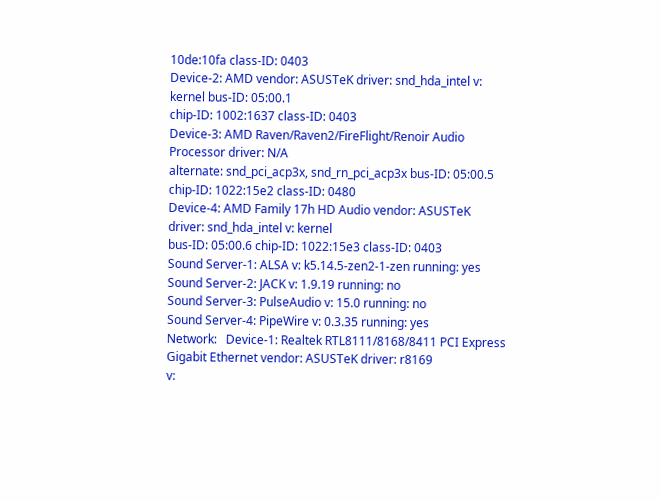10de:10fa class-ID: 0403
Device-2: AMD vendor: ASUSTeK driver: snd_hda_intel v: kernel bus-ID: 05:00.1
chip-ID: 1002:1637 class-ID: 0403
Device-3: AMD Raven/Raven2/FireFlight/Renoir Audio Processor driver: N/A
alternate: snd_pci_acp3x, snd_rn_pci_acp3x bus-ID: 05:00.5 chip-ID: 1022:15e2 class-ID: 0480
Device-4: AMD Family 17h HD Audio vendor: ASUSTeK driver: snd_hda_intel v: kernel
bus-ID: 05:00.6 chip-ID: 1022:15e3 class-ID: 0403
Sound Server-1: ALSA v: k5.14.5-zen2-1-zen running: yes
Sound Server-2: JACK v: 1.9.19 running: no
Sound Server-3: PulseAudio v: 15.0 running: no
Sound Server-4: PipeWire v: 0.3.35 running: yes
Network:   Device-1: Realtek RTL8111/8168/8411 PCI Express Gigabit Ethernet vendor: ASUSTeK driver: r8169
v: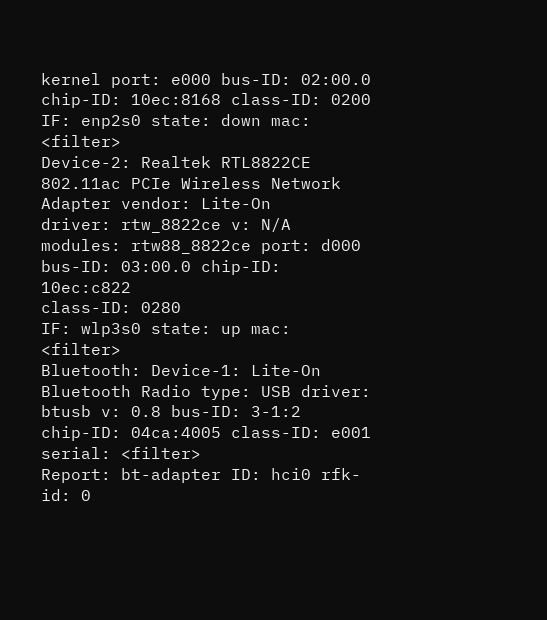kernel port: e000 bus-ID: 02:00.0 chip-ID: 10ec:8168 class-ID: 0200
IF: enp2s0 state: down mac: <filter>
Device-2: Realtek RTL8822CE 802.11ac PCIe Wireless Network Adapter vendor: Lite-On
driver: rtw_8822ce v: N/A modules: rtw88_8822ce port: d000 bus-ID: 03:00.0 chip-ID: 10ec:c822
class-ID: 0280
IF: wlp3s0 state: up mac: <filter>
Bluetooth: Device-1: Lite-On Bluetooth Radio type: USB driver: btusb v: 0.8 bus-ID: 3-1:2
chip-ID: 04ca:4005 class-ID: e001 serial: <filter>
Report: bt-adapter ID: hci0 rfk-id: 0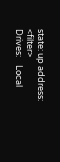state: up address: <filter>
Drives:    Local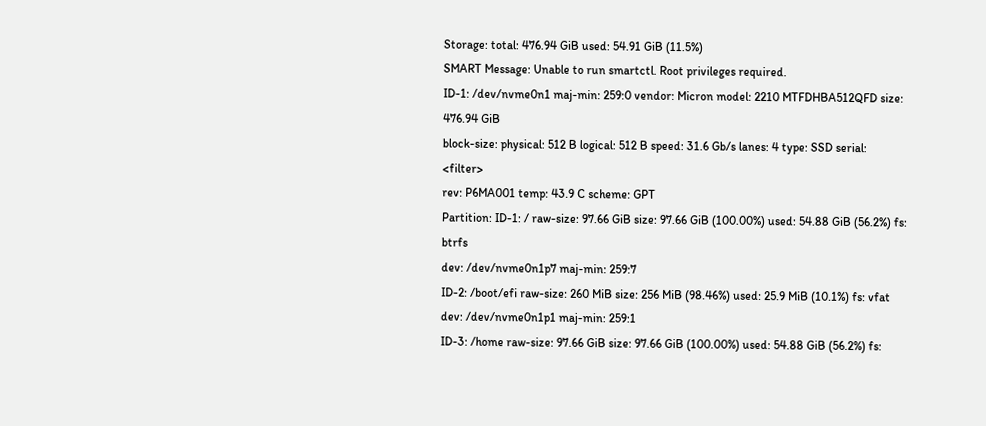Storage: total: 476.94 GiB used: 54.91 GiB (11.5%)
SMART Message: Unable to run smartctl. Root privileges required.
ID-1: /dev/nvme0n1 maj-min: 259:0 vendor: Micron model: 2210 MTFDHBA512QFD size: 476.94 GiB
block-size: physical: 512 B logical: 512 B speed: 31.6 Gb/s lanes: 4 type: SSD serial: <filter>
rev: P6MA001 temp: 43.9 C scheme: GPT
Partition: ID-1: / raw-size: 97.66 GiB size: 97.66 GiB (100.00%) used: 54.88 GiB (56.2%) fs: btrfs
dev: /dev/nvme0n1p7 maj-min: 259:7
ID-2: /boot/efi raw-size: 260 MiB size: 256 MiB (98.46%) used: 25.9 MiB (10.1%) fs: vfat
dev: /dev/nvme0n1p1 maj-min: 259:1
ID-3: /home raw-size: 97.66 GiB size: 97.66 GiB (100.00%) used: 54.88 GiB (56.2%) fs: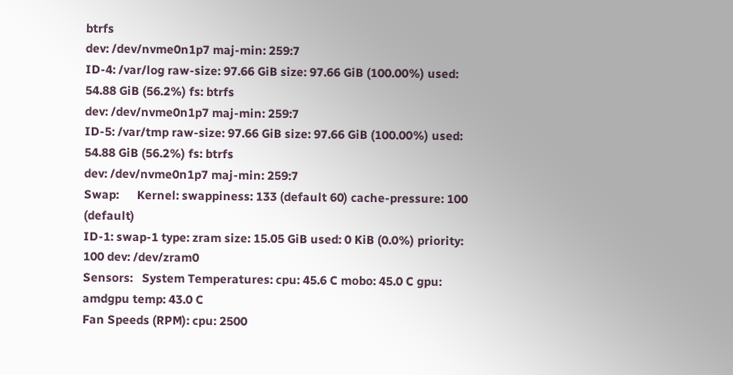btrfs
dev: /dev/nvme0n1p7 maj-min: 259:7
ID-4: /var/log raw-size: 97.66 GiB size: 97.66 GiB (100.00%) used: 54.88 GiB (56.2%) fs: btrfs
dev: /dev/nvme0n1p7 maj-min: 259:7
ID-5: /var/tmp raw-size: 97.66 GiB size: 97.66 GiB (100.00%) used: 54.88 GiB (56.2%) fs: btrfs
dev: /dev/nvme0n1p7 maj-min: 259:7
Swap:      Kernel: swappiness: 133 (default 60) cache-pressure: 100 (default)
ID-1: swap-1 type: zram size: 15.05 GiB used: 0 KiB (0.0%) priority: 100 dev: /dev/zram0
Sensors:   System Temperatures: cpu: 45.6 C mobo: 45.0 C gpu: amdgpu temp: 43.0 C
Fan Speeds (RPM): cpu: 2500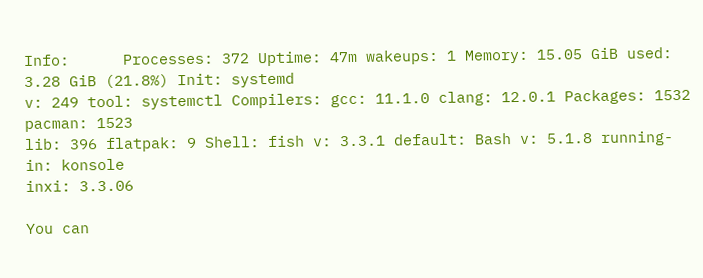Info:      Processes: 372 Uptime: 47m wakeups: 1 Memory: 15.05 GiB used: 3.28 GiB (21.8%) Init: systemd
v: 249 tool: systemctl Compilers: gcc: 11.1.0 clang: 12.0.1 Packages: 1532 pacman: 1523
lib: 396 flatpak: 9 Shell: fish v: 3.3.1 default: Bash v: 5.1.8 running-in: konsole
inxi: 3.3.06

You can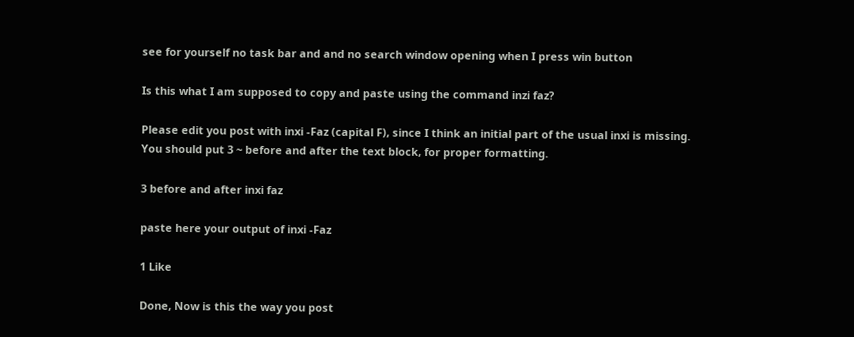see for yourself no task bar and and no search window opening when I press win button

Is this what I am supposed to copy and paste using the command inzi faz?

Please edit you post with inxi -Faz (capital F), since I think an initial part of the usual inxi is missing.
You should put 3 ~ before and after the text block, for proper formatting.

3 before and after inxi faz

paste here your output of inxi -Faz

1 Like

Done, Now is this the way you post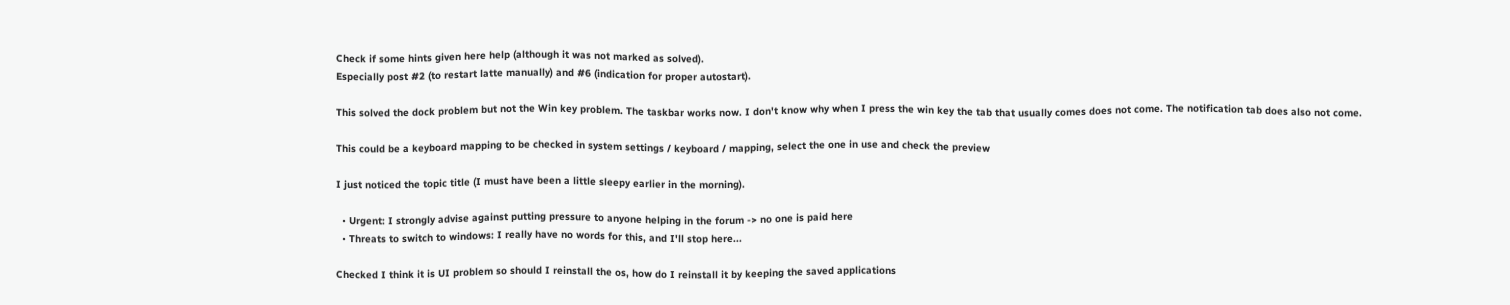Check if some hints given here help (although it was not marked as solved).
Especially post #2 (to restart latte manually) and #6 (indication for proper autostart).

This solved the dock problem but not the Win key problem. The taskbar works now. I don't know why when I press the win key the tab that usually comes does not come. The notification tab does also not come.

This could be a keyboard mapping to be checked in system settings / keyboard / mapping, select the one in use and check the preview

I just noticed the topic title (I must have been a little sleepy earlier in the morning).

  • Urgent: I strongly advise against putting pressure to anyone helping in the forum -> no one is paid here
  • Threats to switch to windows: I really have no words for this, and I'll stop here...

Checked I think it is UI problem so should I reinstall the os, how do I reinstall it by keeping the saved applications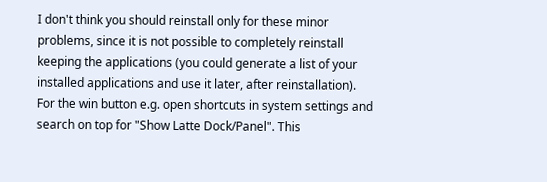I don't think you should reinstall only for these minor problems, since it is not possible to completely reinstall keeping the applications (you could generate a list of your installed applications and use it later, after reinstallation).
For the win button e.g. open shortcuts in system settings and search on top for "Show Latte Dock/Panel". This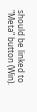should be linked to "Meta" button (Win).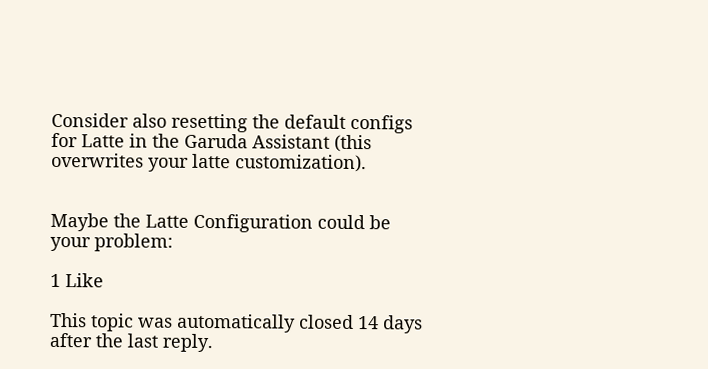Consider also resetting the default configs for Latte in the Garuda Assistant (this overwrites your latte customization).


Maybe the Latte Configuration could be your problem:

1 Like

This topic was automatically closed 14 days after the last reply.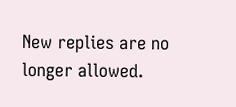New replies are no longer allowed.